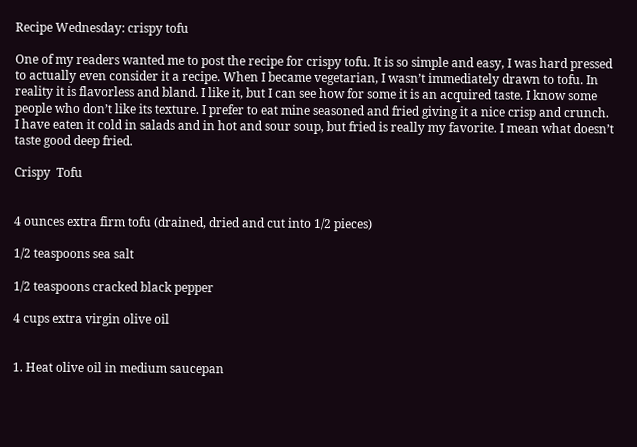Recipe Wednesday: crispy tofu

One of my readers wanted me to post the recipe for crispy tofu. It is so simple and easy, I was hard pressed to actually even consider it a recipe. When I became vegetarian, I wasn’t immediately drawn to tofu. In reality it is flavorless and bland. I like it, but I can see how for some it is an acquired taste. I know some people who don’t like its texture. I prefer to eat mine seasoned and fried giving it a nice crisp and crunch. I have eaten it cold in salads and in hot and sour soup, but fried is really my favorite. I mean what doesn’t taste good deep fried.

Crispy  Tofu


4 ounces extra firm tofu (drained, dried and cut into 1/2 pieces)

1/2 teaspoons sea salt

1/2 teaspoons cracked black pepper

4 cups extra virgin olive oil


1. Heat olive oil in medium saucepan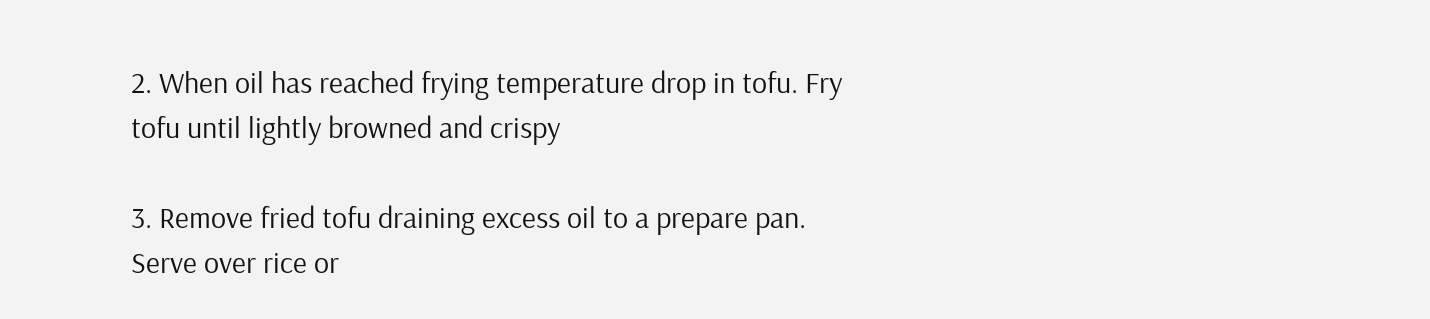2. When oil has reached frying temperature drop in tofu. Fry tofu until lightly browned and crispy

3. Remove fried tofu draining excess oil to a prepare pan. Serve over rice or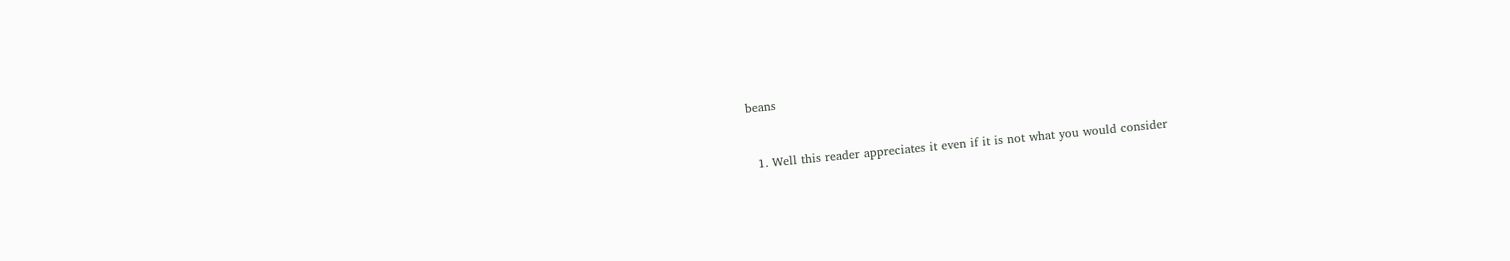beans


  1. Well this reader appreciates it even if it is not what you would consider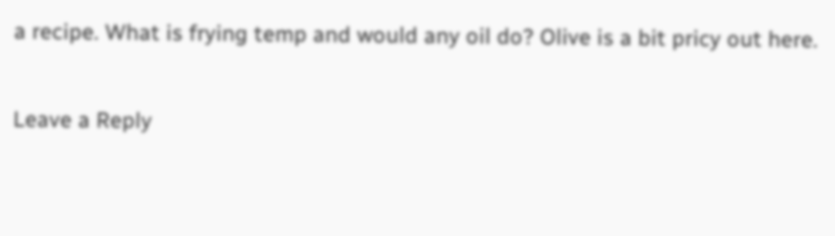a recipe. What is frying temp and would any oil do? Olive is a bit pricy out here.

Leave a Reply